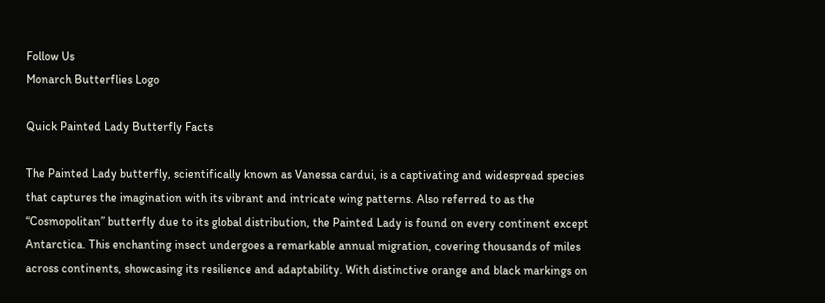Follow Us
Monarch Butterflies Logo

Quick Painted Lady Butterfly Facts

The Painted Lady butterfly, scientifically known as Vanessa cardui, is a captivating and widespread species that captures the imagination with its vibrant and intricate wing patterns. Also referred to as the “Cosmopolitan” butterfly due to its global distribution, the Painted Lady is found on every continent except Antarctica. This enchanting insect undergoes a remarkable annual migration, covering thousands of miles across continents, showcasing its resilience and adaptability. With distinctive orange and black markings on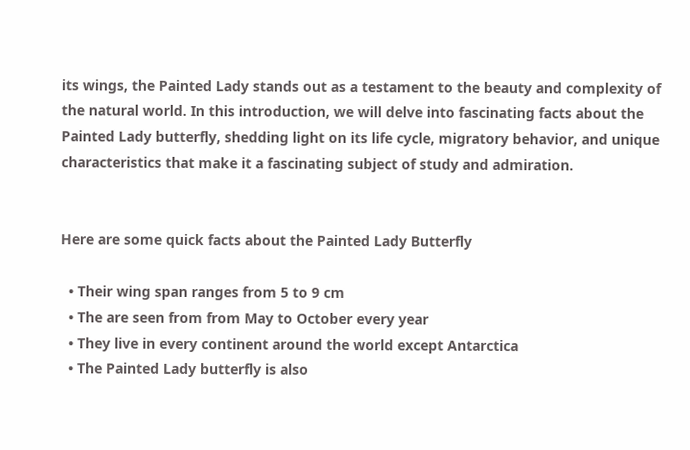its wings, the Painted Lady stands out as a testament to the beauty and complexity of the natural world. In this introduction, we will delve into fascinating facts about the Painted Lady butterfly, shedding light on its life cycle, migratory behavior, and unique characteristics that make it a fascinating subject of study and admiration.


Here are some quick facts about the Painted Lady Butterfly

  • Their wing span ranges from 5 to 9 cm
  • The are seen from from May to October every year
  • They live in every continent around the world except Antarctica
  • The Painted Lady butterfly is also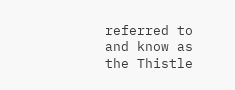referred to and know as the Thistle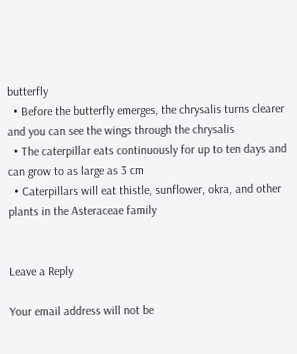butterfly
  • Before the butterfly emerges, the chrysalis turns clearer and you can see the wings through the chrysalis
  • The caterpillar eats continuously for up to ten days and can grow to as large as 3 cm
  • Caterpillars will eat thistle, sunflower, okra, and other plants in the Asteraceae family


Leave a Reply

Your email address will not be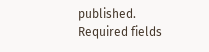published. Required fields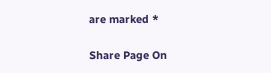are marked *

Share Page On